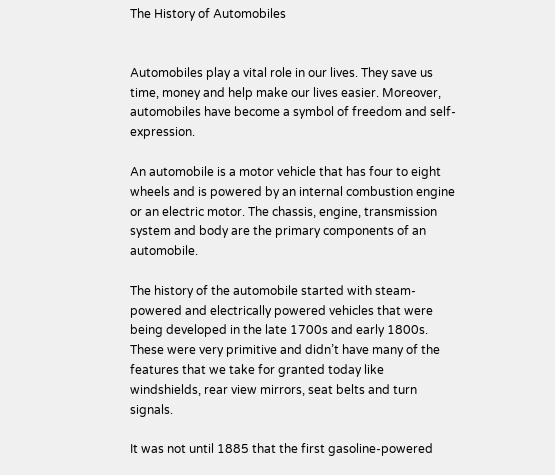The History of Automobiles


Automobiles play a vital role in our lives. They save us time, money and help make our lives easier. Moreover, automobiles have become a symbol of freedom and self-expression.

An automobile is a motor vehicle that has four to eight wheels and is powered by an internal combustion engine or an electric motor. The chassis, engine, transmission system and body are the primary components of an automobile.

The history of the automobile started with steam-powered and electrically powered vehicles that were being developed in the late 1700s and early 1800s. These were very primitive and didn’t have many of the features that we take for granted today like windshields, rear view mirrors, seat belts and turn signals.

It was not until 1885 that the first gasoline-powered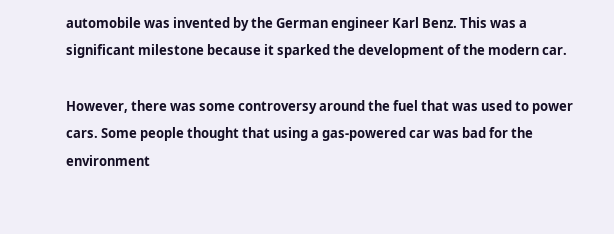automobile was invented by the German engineer Karl Benz. This was a significant milestone because it sparked the development of the modern car.

However, there was some controversy around the fuel that was used to power cars. Some people thought that using a gas-powered car was bad for the environment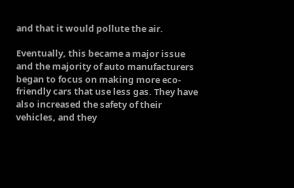and that it would pollute the air.

Eventually, this became a major issue and the majority of auto manufacturers began to focus on making more eco-friendly cars that use less gas. They have also increased the safety of their vehicles, and they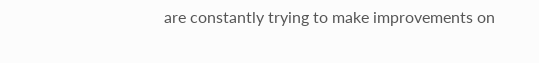are constantly trying to make improvements on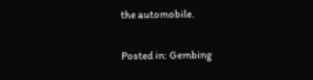the automobile.

Posted in: Gembing